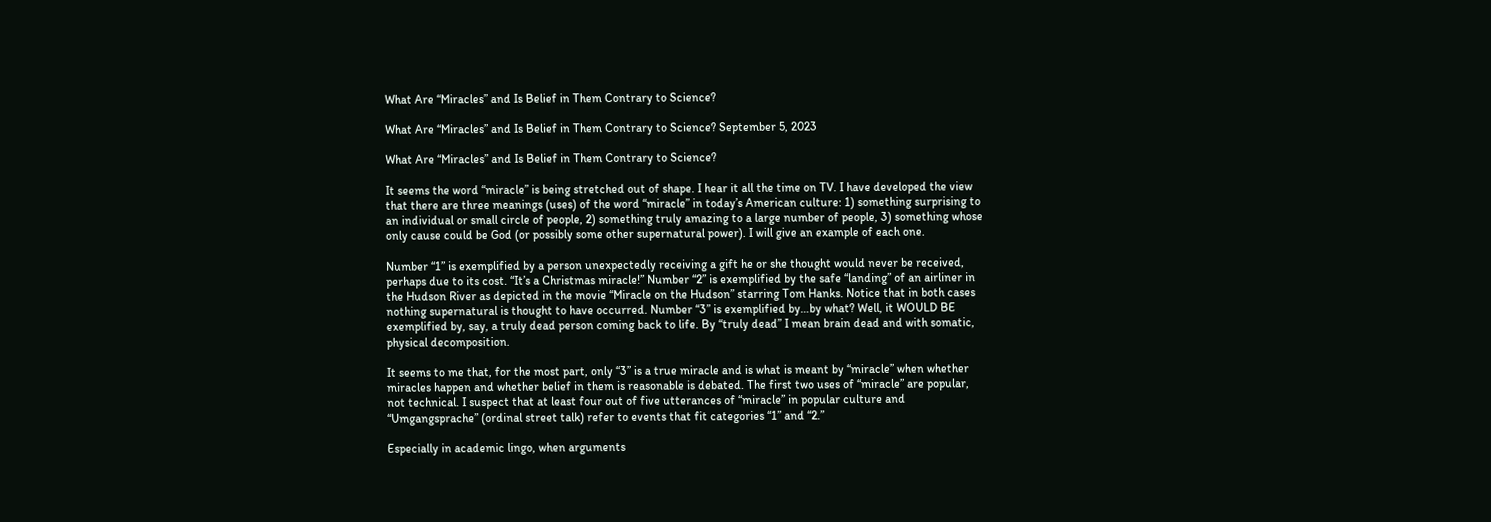What Are “Miracles” and Is Belief in Them Contrary to Science?

What Are “Miracles” and Is Belief in Them Contrary to Science? September 5, 2023

What Are “Miracles” and Is Belief in Them Contrary to Science?

It seems the word “miracle” is being stretched out of shape. I hear it all the time on TV. I have developed the view that there are three meanings (uses) of the word “miracle” in today’s American culture: 1) something surprising to an individual or small circle of people, 2) something truly amazing to a large number of people, 3) something whose only cause could be God (or possibly some other supernatural power). I will give an example of each one.

Number “1” is exemplified by a person unexpectedly receiving a gift he or she thought would never be received, perhaps due to its cost. “It’s a Christmas miracle!” Number “2” is exemplified by the safe “landing” of an airliner in the Hudson River as depicted in the movie “Miracle on the Hudson” starring Tom Hanks. Notice that in both cases nothing supernatural is thought to have occurred. Number “3” is exemplified by…by what? Well, it WOULD BE exemplified by, say, a truly dead person coming back to life. By “truly dead” I mean brain dead and with somatic, physical decomposition.

It seems to me that, for the most part, only “3” is a true miracle and is what is meant by “miracle” when whether miracles happen and whether belief in them is reasonable is debated. The first two uses of “miracle” are popular, not technical. I suspect that at least four out of five utterances of “miracle” in popular culture and “Umgangsprache” (ordinal street talk) refer to events that fit categories “1” and “2.”

Especially in academic lingo, when arguments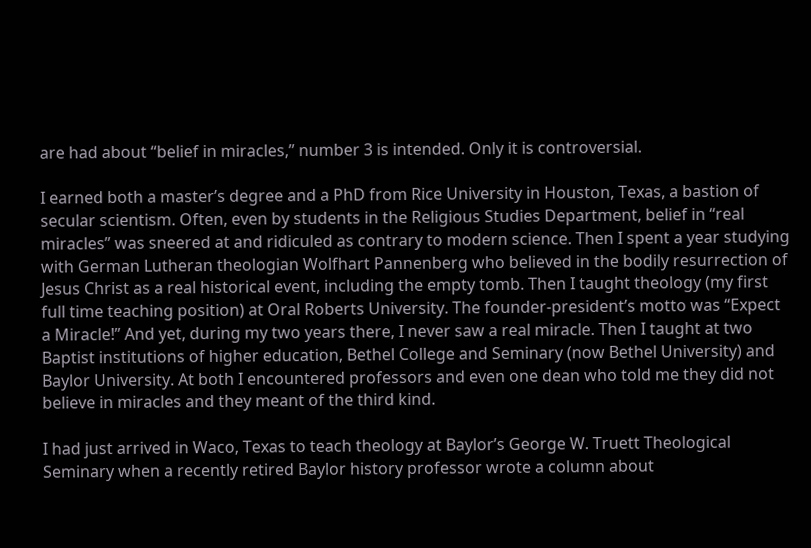are had about “belief in miracles,” number 3 is intended. Only it is controversial.

I earned both a master’s degree and a PhD from Rice University in Houston, Texas, a bastion of secular scientism. Often, even by students in the Religious Studies Department, belief in “real miracles” was sneered at and ridiculed as contrary to modern science. Then I spent a year studying with German Lutheran theologian Wolfhart Pannenberg who believed in the bodily resurrection of Jesus Christ as a real historical event, including the empty tomb. Then I taught theology (my first full time teaching position) at Oral Roberts University. The founder-president’s motto was “Expect a Miracle!” And yet, during my two years there, I never saw a real miracle. Then I taught at two Baptist institutions of higher education, Bethel College and Seminary (now Bethel University) and Baylor University. At both I encountered professors and even one dean who told me they did not believe in miracles and they meant of the third kind.

I had just arrived in Waco, Texas to teach theology at Baylor’s George W. Truett Theological Seminary when a recently retired Baylor history professor wrote a column about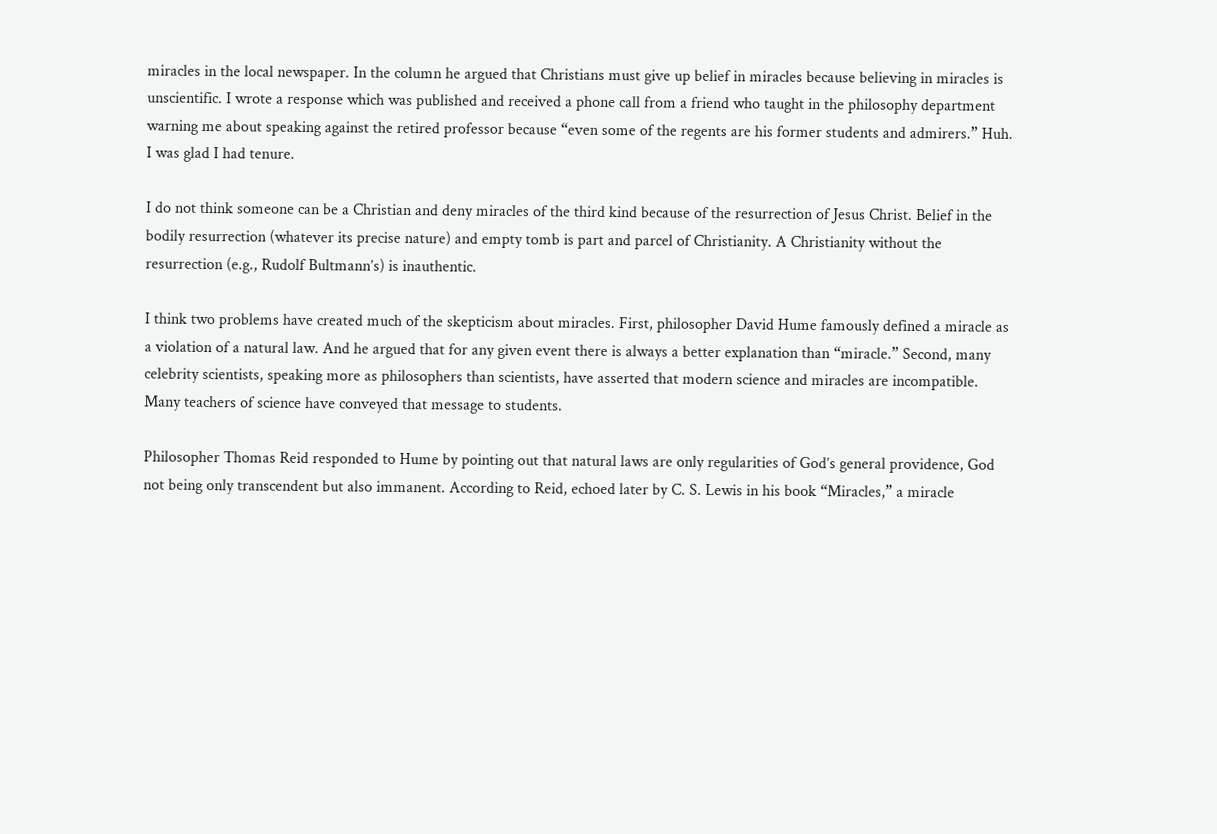miracles in the local newspaper. In the column he argued that Christians must give up belief in miracles because believing in miracles is unscientific. I wrote a response which was published and received a phone call from a friend who taught in the philosophy department warning me about speaking against the retired professor because “even some of the regents are his former students and admirers.” Huh. I was glad I had tenure.

I do not think someone can be a Christian and deny miracles of the third kind because of the resurrection of Jesus Christ. Belief in the bodily resurrection (whatever its precise nature) and empty tomb is part and parcel of Christianity. A Christianity without the resurrection (e.g., Rudolf Bultmann’s) is inauthentic.

I think two problems have created much of the skepticism about miracles. First, philosopher David Hume famously defined a miracle as a violation of a natural law. And he argued that for any given event there is always a better explanation than “miracle.” Second, many celebrity scientists, speaking more as philosophers than scientists, have asserted that modern science and miracles are incompatible. Many teachers of science have conveyed that message to students.

Philosopher Thomas Reid responded to Hume by pointing out that natural laws are only regularities of God’s general providence, God not being only transcendent but also immanent. According to Reid, echoed later by C. S. Lewis in his book “Miracles,” a miracle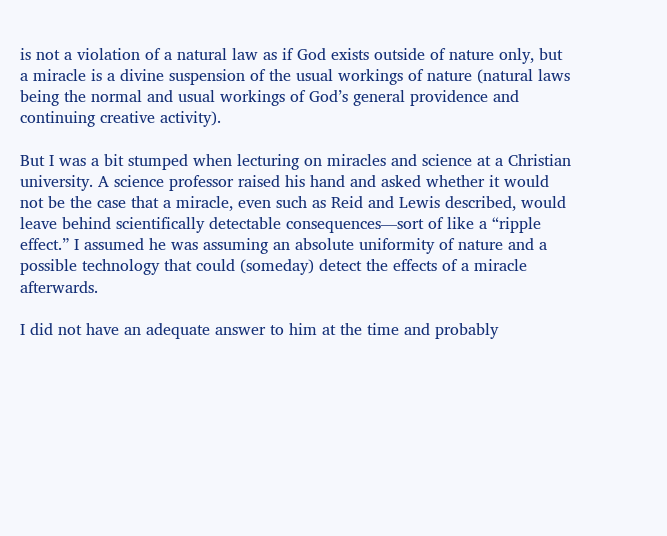is not a violation of a natural law as if God exists outside of nature only, but a miracle is a divine suspension of the usual workings of nature (natural laws being the normal and usual workings of God’s general providence and continuing creative activity).

But I was a bit stumped when lecturing on miracles and science at a Christian university. A science professor raised his hand and asked whether it would not be the case that a miracle, even such as Reid and Lewis described, would leave behind scientifically detectable consequences—sort of like a “ripple effect.” I assumed he was assuming an absolute uniformity of nature and a possible technology that could (someday) detect the effects of a miracle afterwards.

I did not have an adequate answer to him at the time and probably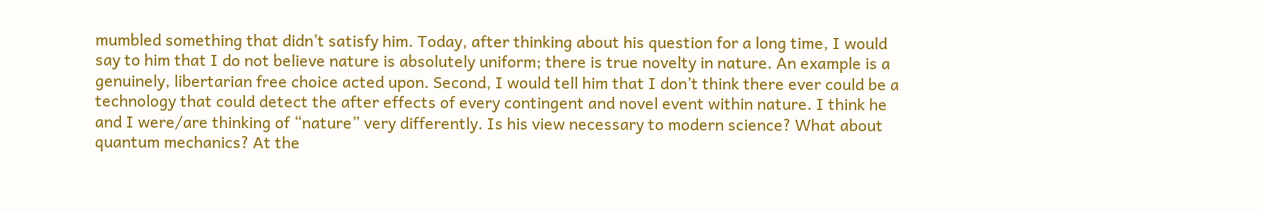mumbled something that didn’t satisfy him. Today, after thinking about his question for a long time, I would say to him that I do not believe nature is absolutely uniform; there is true novelty in nature. An example is a genuinely, libertarian free choice acted upon. Second, I would tell him that I don’t think there ever could be a technology that could detect the after effects of every contingent and novel event within nature. I think he and I were/are thinking of “nature” very differently. Is his view necessary to modern science? What about quantum mechanics? At the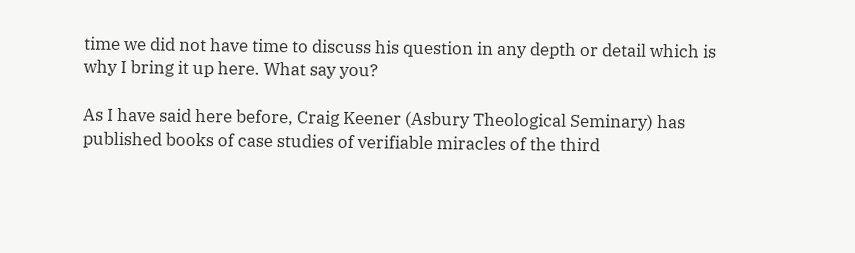time we did not have time to discuss his question in any depth or detail which is why I bring it up here. What say you?

As I have said here before, Craig Keener (Asbury Theological Seminary) has published books of case studies of verifiable miracles of the third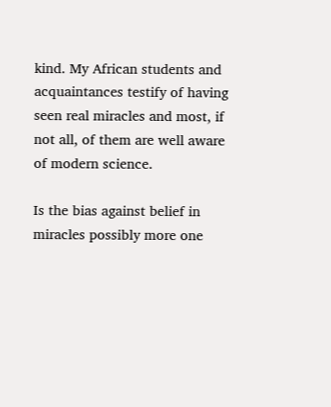kind. My African students and acquaintances testify of having seen real miracles and most, if not all, of them are well aware of modern science.

Is the bias against belief in miracles possibly more one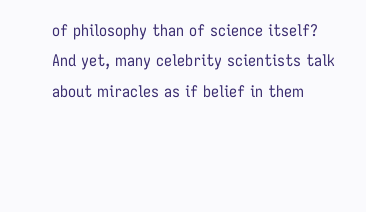of philosophy than of science itself? And yet, many celebrity scientists talk about miracles as if belief in them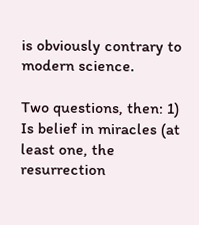is obviously contrary to modern science.

Two questions, then: 1) Is belief in miracles (at least one, the resurrection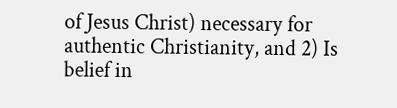of Jesus Christ) necessary for authentic Christianity, and 2) Is belief in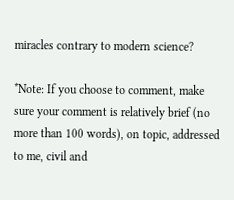miracles contrary to modern science?

*Note: If you choose to comment, make sure your comment is relatively brief (no more than 100 words), on topic, addressed to me, civil and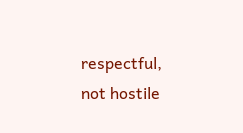respectful, not hostile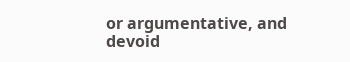or argumentative, and devoid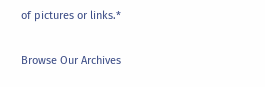of pictures or links.*

Browse Our Archives